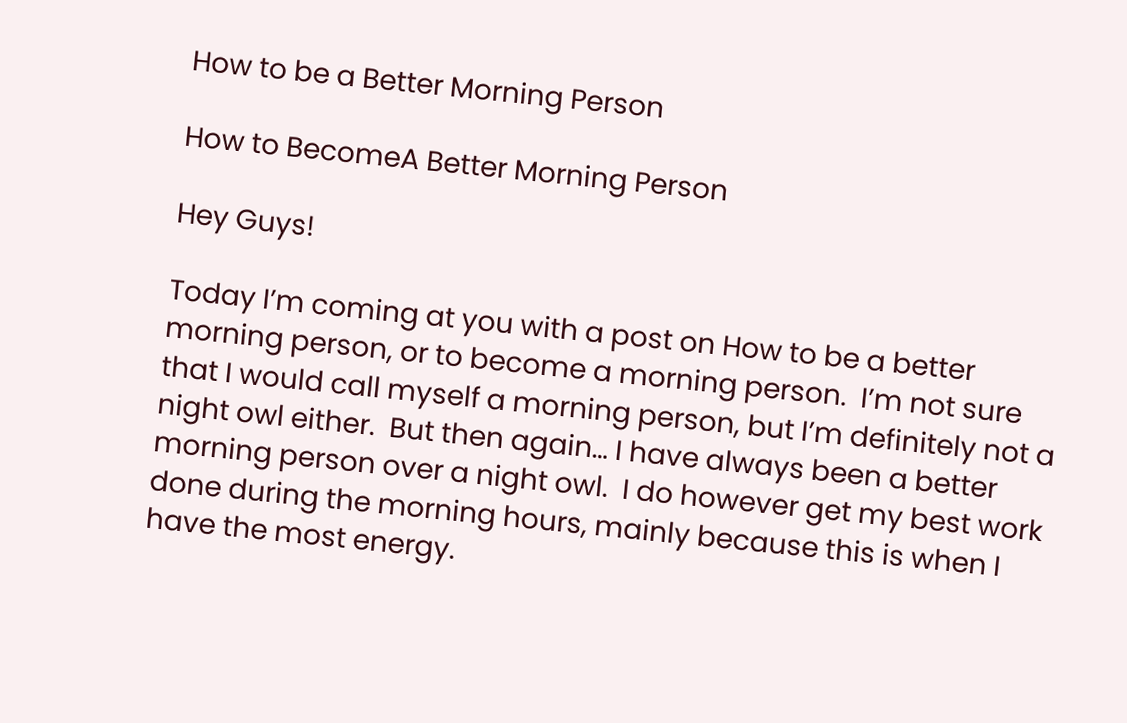How to be a Better Morning Person

How to BecomeA Better Morning Person

Hey Guys!

Today I’m coming at you with a post on How to be a better morning person, or to become a morning person.  I’m not sure that I would call myself a morning person, but I’m definitely not a night owl either.  But then again… I have always been a better morning person over a night owl.  I do however get my best work done during the morning hours, mainly because this is when I have the most energy.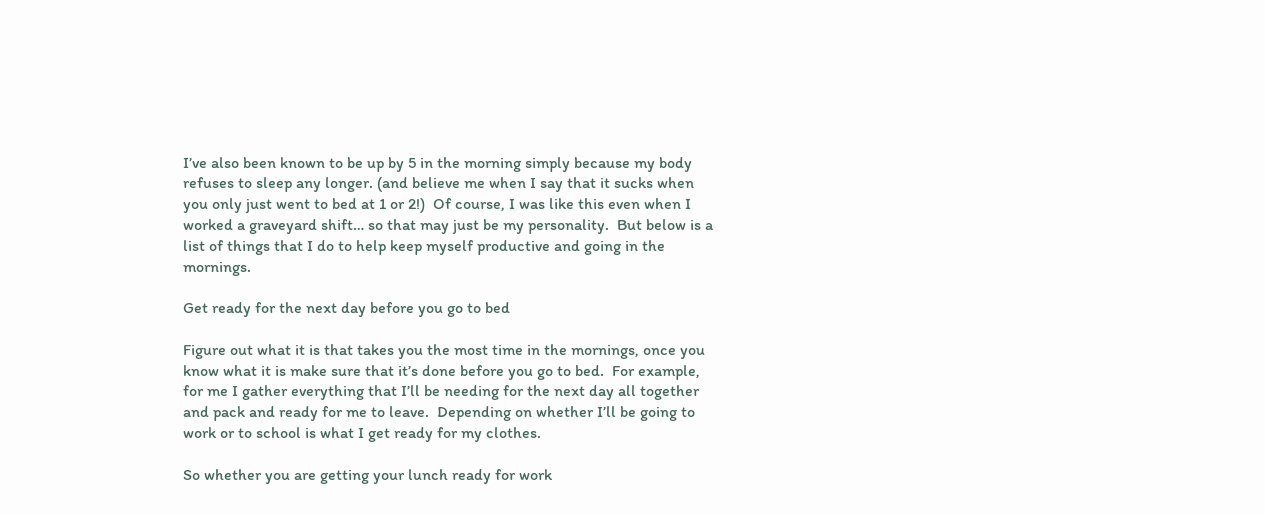I’ve also been known to be up by 5 in the morning simply because my body refuses to sleep any longer. (and believe me when I say that it sucks when you only just went to bed at 1 or 2!)  Of course, I was like this even when I worked a graveyard shift… so that may just be my personality.  But below is a list of things that I do to help keep myself productive and going in the mornings.

Get ready for the next day before you go to bed

Figure out what it is that takes you the most time in the mornings, once you know what it is make sure that it’s done before you go to bed.  For example, for me I gather everything that I’ll be needing for the next day all together and pack and ready for me to leave.  Depending on whether I’ll be going to work or to school is what I get ready for my clothes.

So whether you are getting your lunch ready for work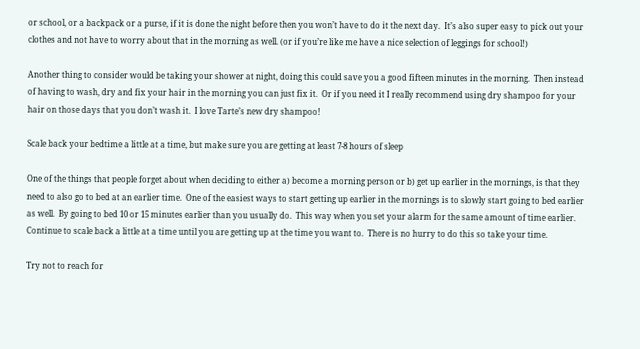or school, or a backpack or a purse, if it is done the night before then you won’t have to do it the next day.  It’s also super easy to pick out your clothes and not have to worry about that in the morning as well. (or if you’re like me have a nice selection of leggings for school!)

Another thing to consider would be taking your shower at night, doing this could save you a good fifteen minutes in the morning.  Then instead of having to wash, dry and fix your hair in the morning you can just fix it.  Or if you need it I really recommend using dry shampoo for your hair on those days that you don’t wash it.  I love Tarte’s new dry shampoo!

Scale back your bedtime a little at a time, but make sure you are getting at least 7-8 hours of sleep

One of the things that people forget about when deciding to either a) become a morning person or b) get up earlier in the mornings, is that they need to also go to bed at an earlier time.  One of the easiest ways to start getting up earlier in the mornings is to slowly start going to bed earlier as well.  By going to bed 10 or 15 minutes earlier than you usually do.  This way when you set your alarm for the same amount of time earlier.  Continue to scale back a little at a time until you are getting up at the time you want to.  There is no hurry to do this so take your time.

Try not to reach for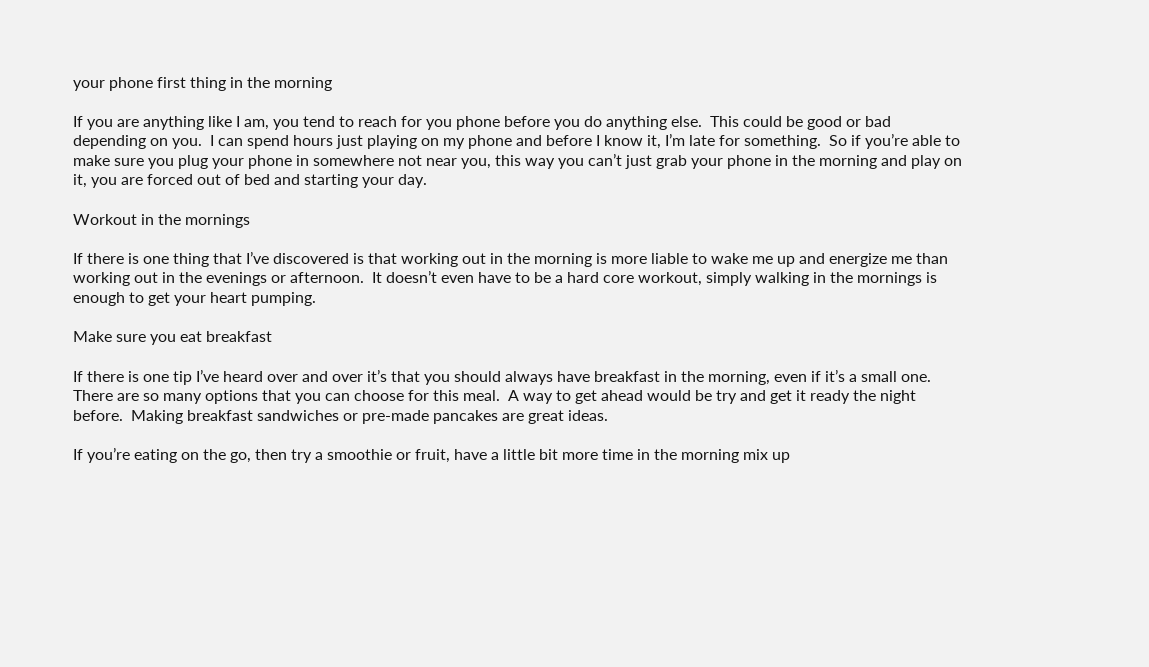your phone first thing in the morning

If you are anything like I am, you tend to reach for you phone before you do anything else.  This could be good or bad depending on you.  I can spend hours just playing on my phone and before I know it, I’m late for something.  So if you’re able to make sure you plug your phone in somewhere not near you, this way you can’t just grab your phone in the morning and play on it, you are forced out of bed and starting your day.

Workout in the mornings

If there is one thing that I’ve discovered is that working out in the morning is more liable to wake me up and energize me than working out in the evenings or afternoon.  It doesn’t even have to be a hard core workout, simply walking in the mornings is enough to get your heart pumping.

Make sure you eat breakfast

If there is one tip I’ve heard over and over it’s that you should always have breakfast in the morning, even if it’s a small one.  There are so many options that you can choose for this meal.  A way to get ahead would be try and get it ready the night before.  Making breakfast sandwiches or pre-made pancakes are great ideas.

If you’re eating on the go, then try a smoothie or fruit, have a little bit more time in the morning mix up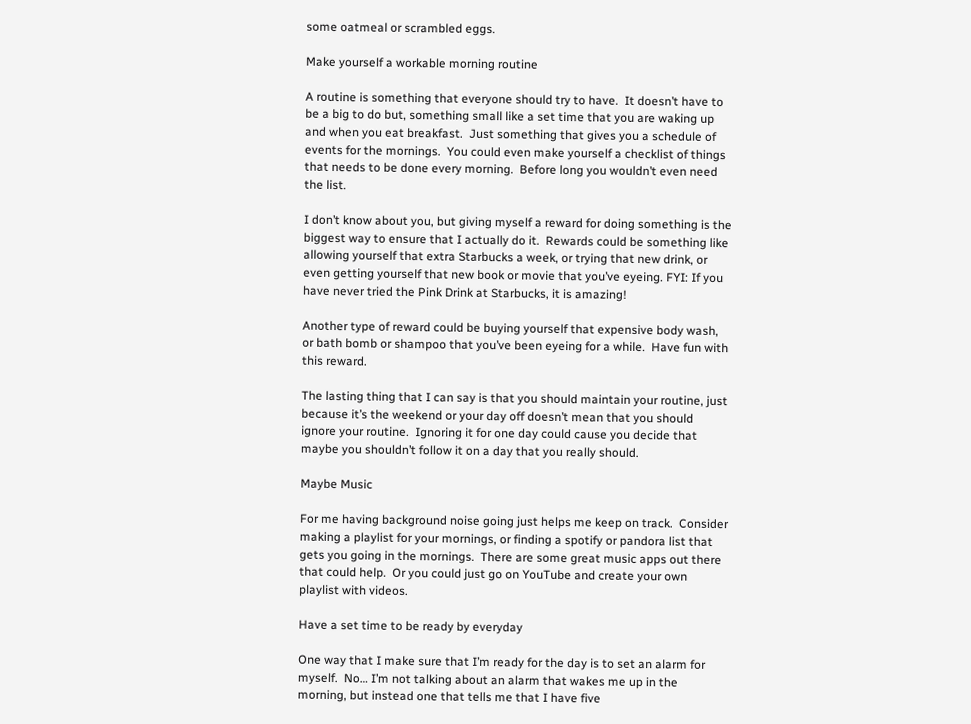some oatmeal or scrambled eggs.

Make yourself a workable morning routine

A routine is something that everyone should try to have.  It doesn’t have to be a big to do but, something small like a set time that you are waking up and when you eat breakfast.  Just something that gives you a schedule of events for the mornings.  You could even make yourself a checklist of things that needs to be done every morning.  Before long you wouldn’t even need the list.

I don’t know about you, but giving myself a reward for doing something is the biggest way to ensure that I actually do it.  Rewards could be something like allowing yourself that extra Starbucks a week, or trying that new drink, or even getting yourself that new book or movie that you’ve eyeing. FYI: If you have never tried the Pink Drink at Starbucks, it is amazing!

Another type of reward could be buying yourself that expensive body wash, or bath bomb or shampoo that you’ve been eyeing for a while.  Have fun with this reward.

The lasting thing that I can say is that you should maintain your routine, just because it’s the weekend or your day off doesn’t mean that you should ignore your routine.  Ignoring it for one day could cause you decide that maybe you shouldn’t follow it on a day that you really should.

Maybe Music

For me having background noise going just helps me keep on track.  Consider making a playlist for your mornings, or finding a spotify or pandora list that gets you going in the mornings.  There are some great music apps out there that could help.  Or you could just go on YouTube and create your own playlist with videos.

Have a set time to be ready by everyday

One way that I make sure that I’m ready for the day is to set an alarm for myself.  No… I’m not talking about an alarm that wakes me up in the morning, but instead one that tells me that I have five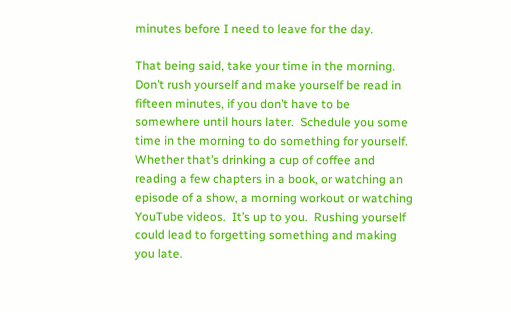minutes before I need to leave for the day.

That being said, take your time in the morning.  Don’t rush yourself and make yourself be read in fifteen minutes, if you don’t have to be somewhere until hours later.  Schedule you some time in the morning to do something for yourself.  Whether that’s drinking a cup of coffee and reading a few chapters in a book, or watching an episode of a show, a morning workout or watching YouTube videos.  It’s up to you.  Rushing yourself could lead to forgetting something and making you late.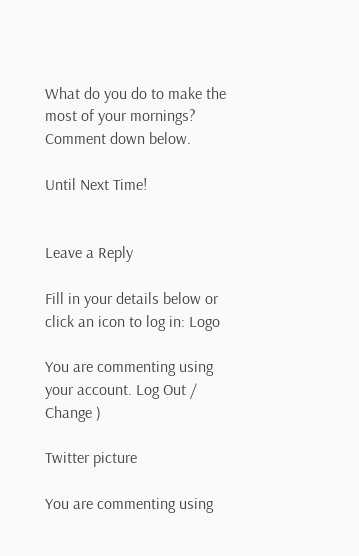What do you do to make the most of your mornings?  Comment down below.

Until Next Time!


Leave a Reply

Fill in your details below or click an icon to log in: Logo

You are commenting using your account. Log Out / Change )

Twitter picture

You are commenting using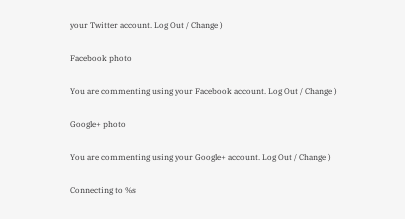your Twitter account. Log Out / Change )

Facebook photo

You are commenting using your Facebook account. Log Out / Change )

Google+ photo

You are commenting using your Google+ account. Log Out / Change )

Connecting to %s